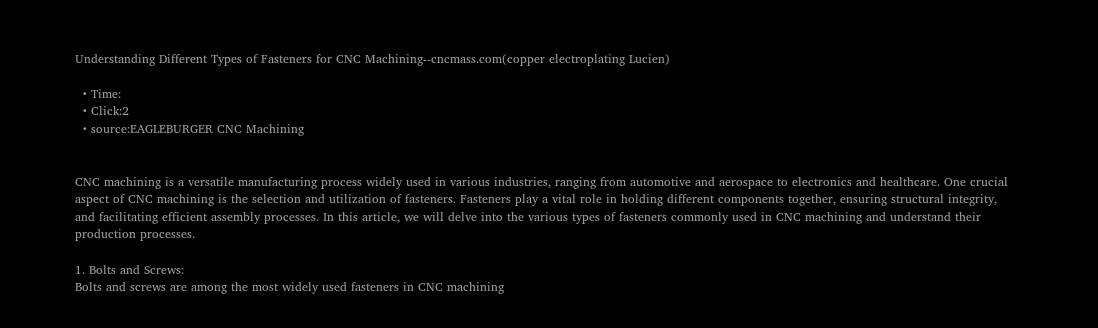Understanding Different Types of Fasteners for CNC Machining--cncmass.com(copper electroplating Lucien)

  • Time:
  • Click:2
  • source:EAGLEBURGER CNC Machining


CNC machining is a versatile manufacturing process widely used in various industries, ranging from automotive and aerospace to electronics and healthcare. One crucial aspect of CNC machining is the selection and utilization of fasteners. Fasteners play a vital role in holding different components together, ensuring structural integrity, and facilitating efficient assembly processes. In this article, we will delve into the various types of fasteners commonly used in CNC machining and understand their production processes.

1. Bolts and Screws:
Bolts and screws are among the most widely used fasteners in CNC machining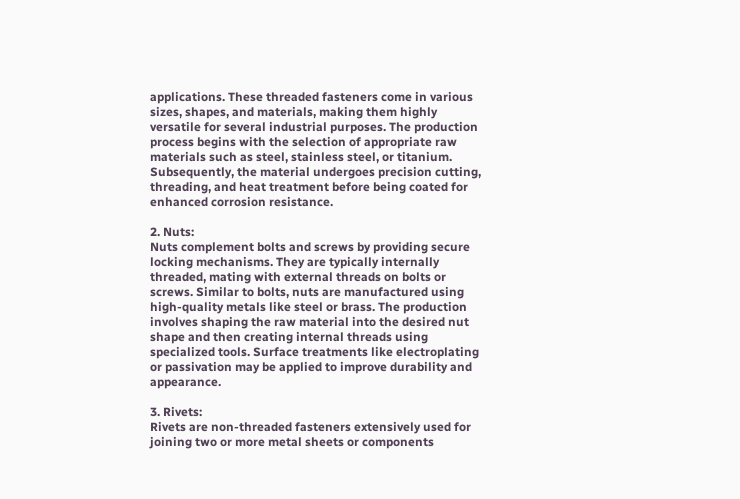applications. These threaded fasteners come in various sizes, shapes, and materials, making them highly versatile for several industrial purposes. The production process begins with the selection of appropriate raw materials such as steel, stainless steel, or titanium. Subsequently, the material undergoes precision cutting, threading, and heat treatment before being coated for enhanced corrosion resistance.

2. Nuts:
Nuts complement bolts and screws by providing secure locking mechanisms. They are typically internally threaded, mating with external threads on bolts or screws. Similar to bolts, nuts are manufactured using high-quality metals like steel or brass. The production involves shaping the raw material into the desired nut shape and then creating internal threads using specialized tools. Surface treatments like electroplating or passivation may be applied to improve durability and appearance.

3. Rivets:
Rivets are non-threaded fasteners extensively used for joining two or more metal sheets or components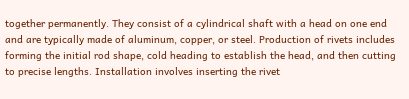together permanently. They consist of a cylindrical shaft with a head on one end and are typically made of aluminum, copper, or steel. Production of rivets includes forming the initial rod shape, cold heading to establish the head, and then cutting to precise lengths. Installation involves inserting the rivet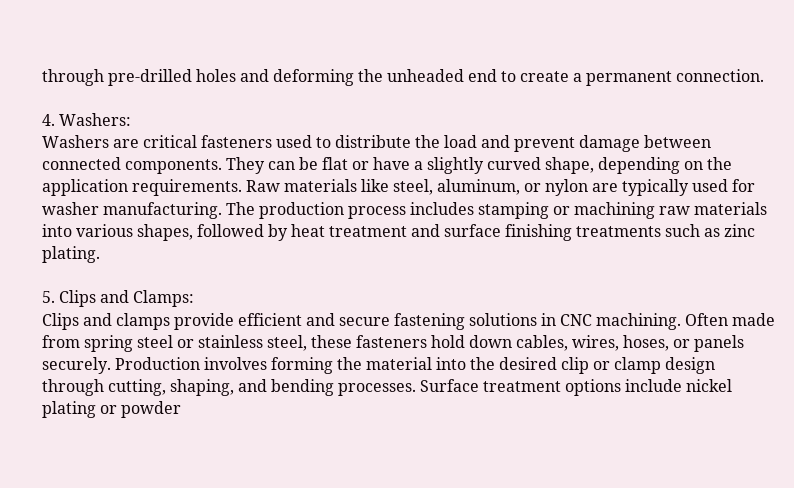through pre-drilled holes and deforming the unheaded end to create a permanent connection.

4. Washers:
Washers are critical fasteners used to distribute the load and prevent damage between connected components. They can be flat or have a slightly curved shape, depending on the application requirements. Raw materials like steel, aluminum, or nylon are typically used for washer manufacturing. The production process includes stamping or machining raw materials into various shapes, followed by heat treatment and surface finishing treatments such as zinc plating.

5. Clips and Clamps:
Clips and clamps provide efficient and secure fastening solutions in CNC machining. Often made from spring steel or stainless steel, these fasteners hold down cables, wires, hoses, or panels securely. Production involves forming the material into the desired clip or clamp design through cutting, shaping, and bending processes. Surface treatment options include nickel plating or powder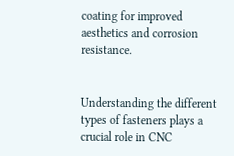coating for improved aesthetics and corrosion resistance.


Understanding the different types of fasteners plays a crucial role in CNC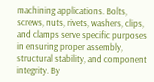machining applications. Bolts, screws, nuts, rivets, washers, clips, and clamps serve specific purposes in ensuring proper assembly, structural stability, and component integrity. By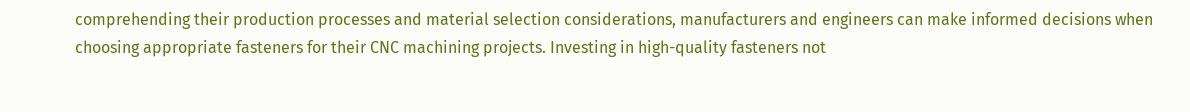comprehending their production processes and material selection considerations, manufacturers and engineers can make informed decisions when choosing appropriate fasteners for their CNC machining projects. Investing in high-quality fasteners not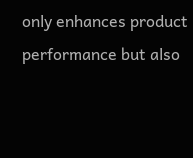only enhances product performance but also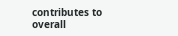contributes to overall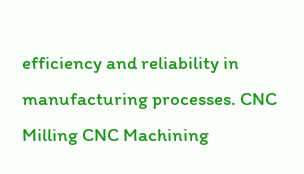efficiency and reliability in manufacturing processes. CNC Milling CNC Machining